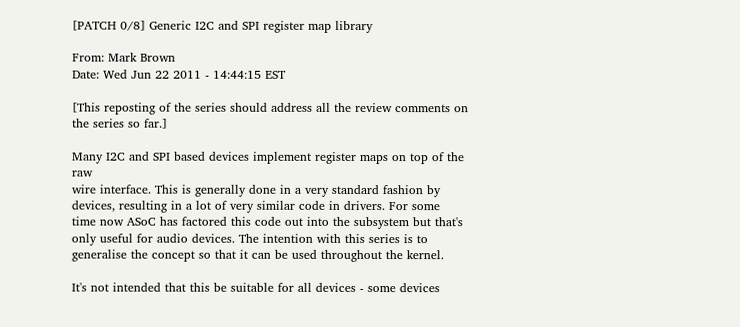[PATCH 0/8] Generic I2C and SPI register map library

From: Mark Brown
Date: Wed Jun 22 2011 - 14:44:15 EST

[This reposting of the series should address all the review comments on
the series so far.]

Many I2C and SPI based devices implement register maps on top of the raw
wire interface. This is generally done in a very standard fashion by
devices, resulting in a lot of very similar code in drivers. For some
time now ASoC has factored this code out into the subsystem but that's
only useful for audio devices. The intention with this series is to
generalise the concept so that it can be used throughout the kernel.

It's not intended that this be suitable for all devices - some devices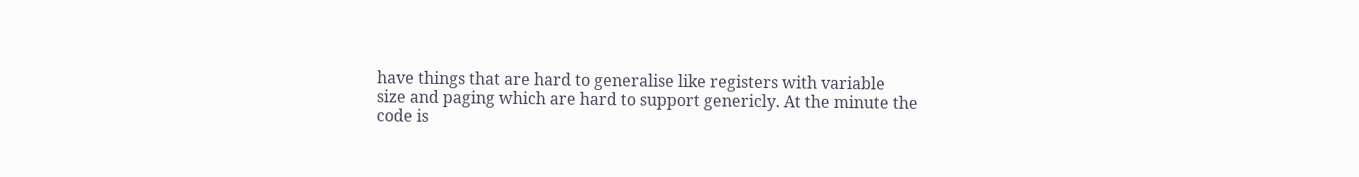have things that are hard to generalise like registers with variable
size and paging which are hard to support genericly. At the minute the
code is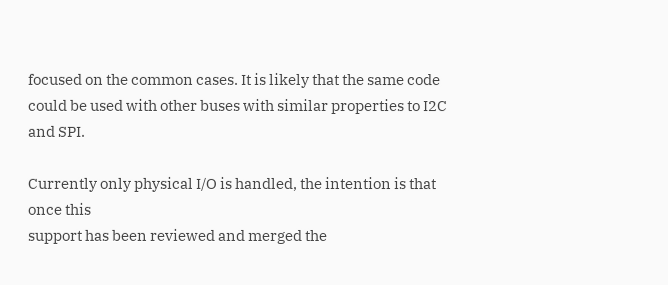focused on the common cases. It is likely that the same code
could be used with other buses with similar properties to I2C and SPI.

Currently only physical I/O is handled, the intention is that once this
support has been reviewed and merged the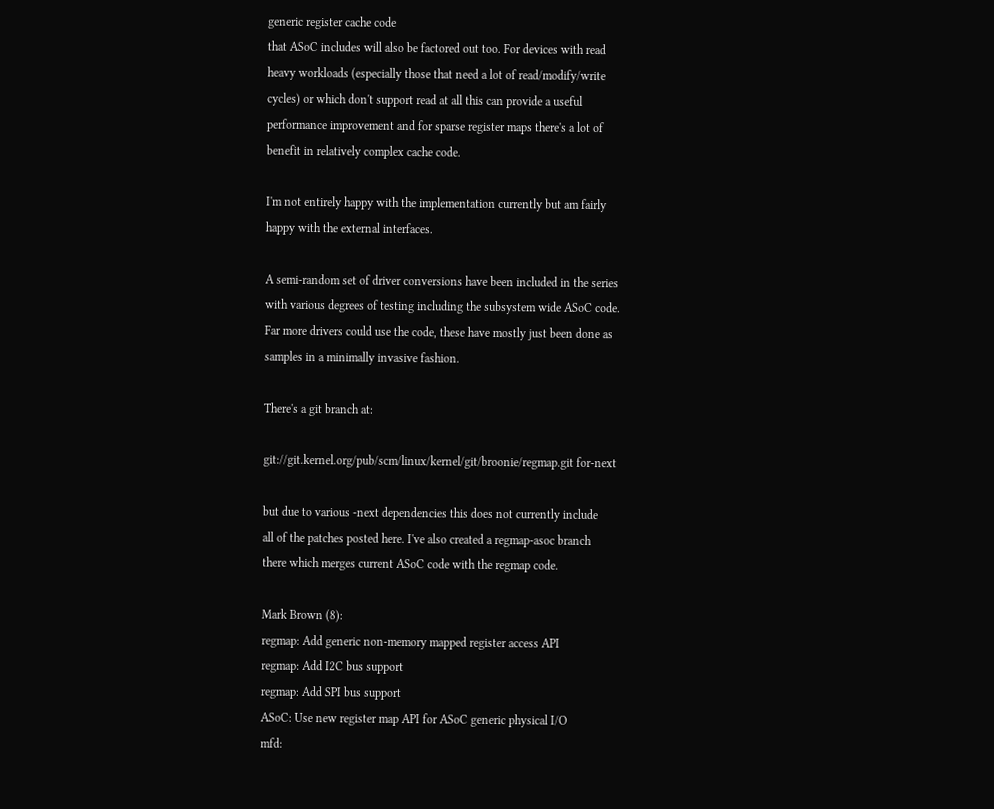generic register cache code
that ASoC includes will also be factored out too. For devices with read
heavy workloads (especially those that need a lot of read/modify/write
cycles) or which don't support read at all this can provide a useful
performance improvement and for sparse register maps there's a lot of
benefit in relatively complex cache code.

I'm not entirely happy with the implementation currently but am fairly
happy with the external interfaces.

A semi-random set of driver conversions have been included in the series
with various degrees of testing including the subsystem wide ASoC code.
Far more drivers could use the code, these have mostly just been done as
samples in a minimally invasive fashion.

There's a git branch at:

git://git.kernel.org/pub/scm/linux/kernel/git/broonie/regmap.git for-next

but due to various -next dependencies this does not currently include
all of the patches posted here. I've also created a regmap-asoc branch
there which merges current ASoC code with the regmap code.

Mark Brown (8):
regmap: Add generic non-memory mapped register access API
regmap: Add I2C bus support
regmap: Add SPI bus support
ASoC: Use new register map API for ASoC generic physical I/O
mfd: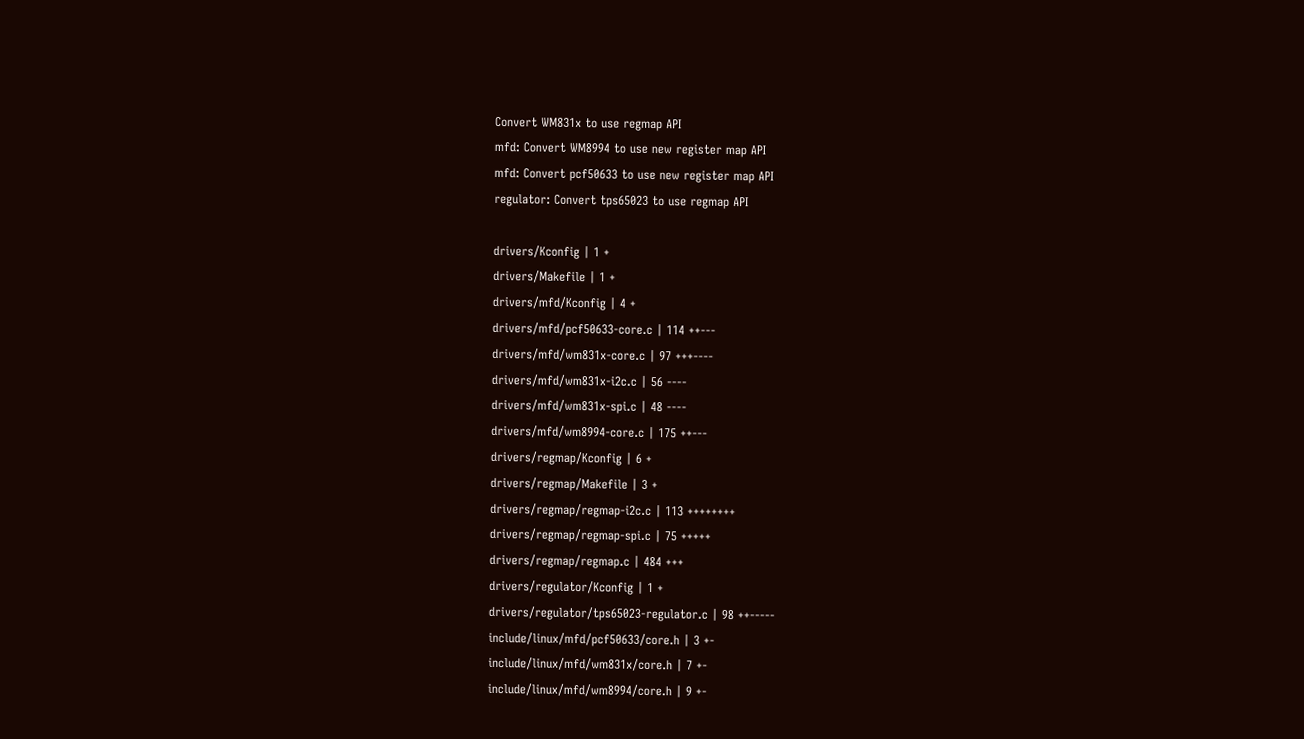Convert WM831x to use regmap API
mfd: Convert WM8994 to use new register map API
mfd: Convert pcf50633 to use new register map API
regulator: Convert tps65023 to use regmap API

drivers/Kconfig | 1 +
drivers/Makefile | 1 +
drivers/mfd/Kconfig | 4 +
drivers/mfd/pcf50633-core.c | 114 ++---
drivers/mfd/wm831x-core.c | 97 +++----
drivers/mfd/wm831x-i2c.c | 56 ----
drivers/mfd/wm831x-spi.c | 48 ----
drivers/mfd/wm8994-core.c | 175 ++---
drivers/regmap/Kconfig | 6 +
drivers/regmap/Makefile | 3 +
drivers/regmap/regmap-i2c.c | 113 ++++++++
drivers/regmap/regmap-spi.c | 75 +++++
drivers/regmap/regmap.c | 484 +++
drivers/regulator/Kconfig | 1 +
drivers/regulator/tps65023-regulator.c | 98 ++-----
include/linux/mfd/pcf50633/core.h | 3 +-
include/linux/mfd/wm831x/core.h | 7 +-
include/linux/mfd/wm8994/core.h | 9 +-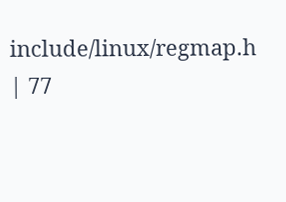include/linux/regmap.h | 77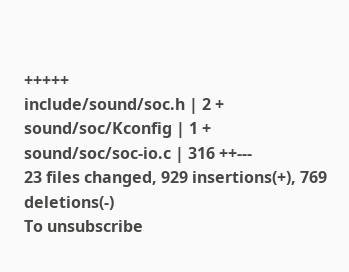+++++
include/sound/soc.h | 2 +
sound/soc/Kconfig | 1 +
sound/soc/soc-io.c | 316 ++---
23 files changed, 929 insertions(+), 769 deletions(-)
To unsubscribe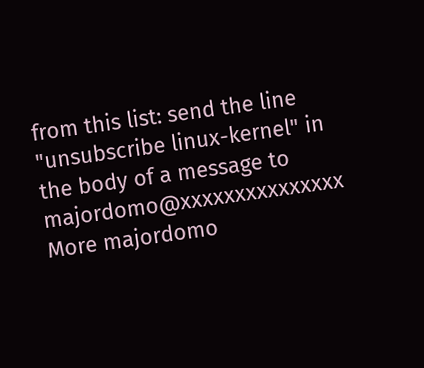from this list: send the line "unsubscribe linux-kernel" in
the body of a message to majordomo@xxxxxxxxxxxxxxx
More majordomo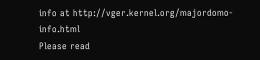info at http://vger.kernel.org/majordomo-info.html
Please read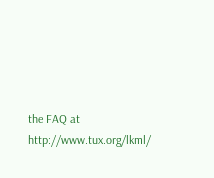the FAQ at http://www.tux.org/lkml/